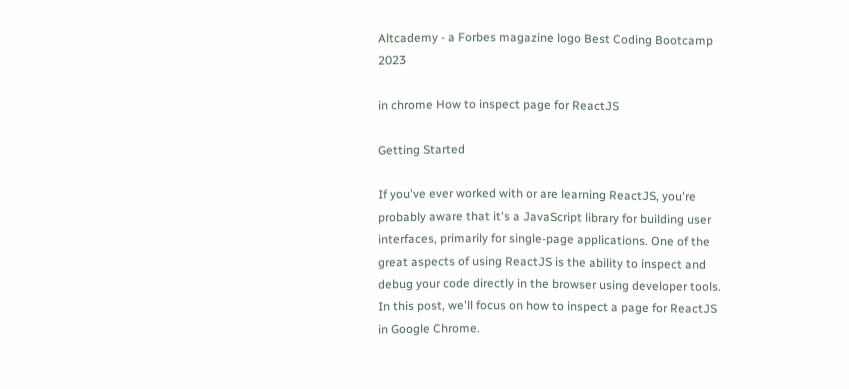Altcademy - a Forbes magazine logo Best Coding Bootcamp 2023

in chrome How to inspect page for ReactJS

Getting Started

If you've ever worked with or are learning ReactJS, you're probably aware that it's a JavaScript library for building user interfaces, primarily for single-page applications. One of the great aspects of using ReactJS is the ability to inspect and debug your code directly in the browser using developer tools. In this post, we'll focus on how to inspect a page for ReactJS in Google Chrome.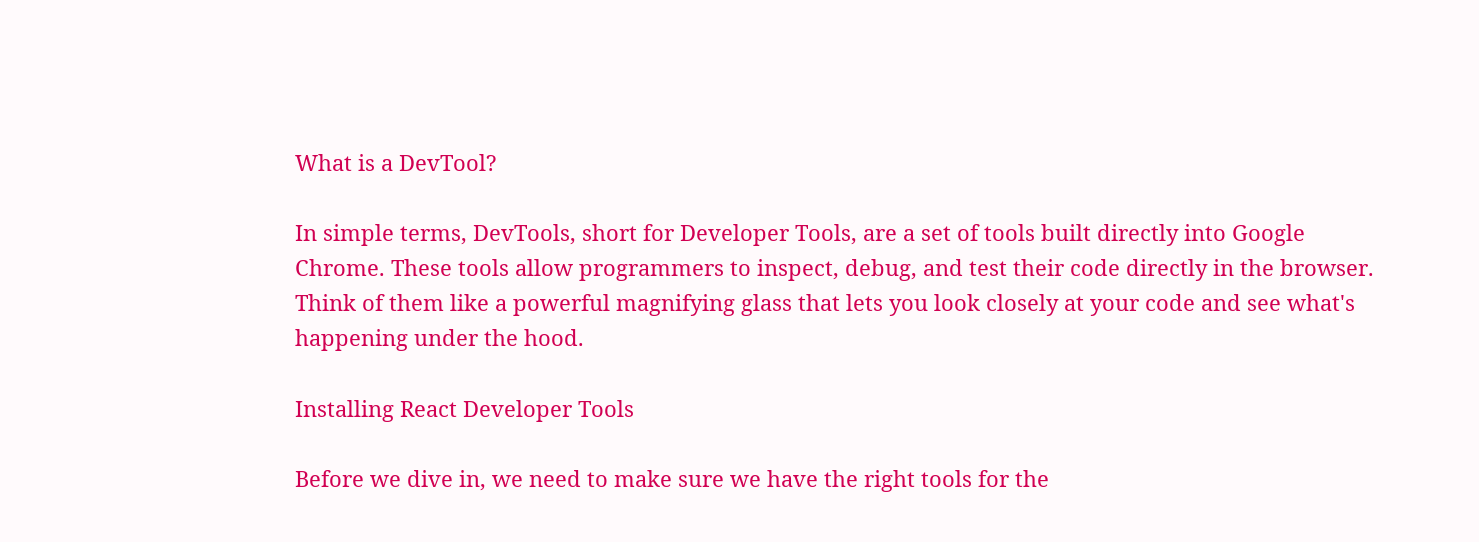What is a DevTool?

In simple terms, DevTools, short for Developer Tools, are a set of tools built directly into Google Chrome. These tools allow programmers to inspect, debug, and test their code directly in the browser. Think of them like a powerful magnifying glass that lets you look closely at your code and see what's happening under the hood.

Installing React Developer Tools

Before we dive in, we need to make sure we have the right tools for the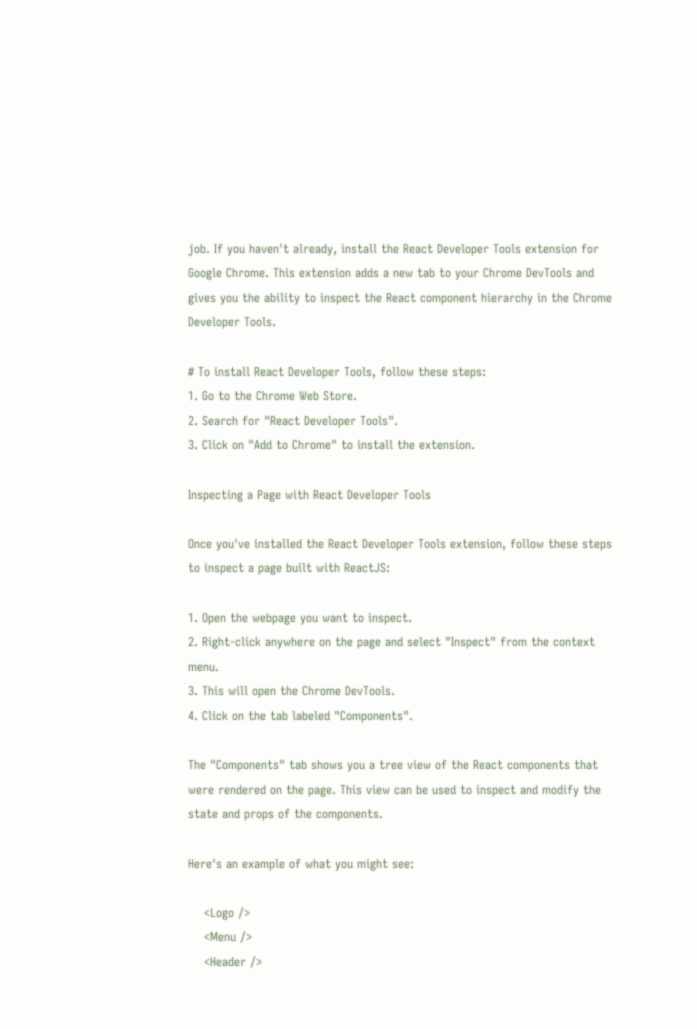job. If you haven't already, install the React Developer Tools extension for Google Chrome. This extension adds a new tab to your Chrome DevTools and gives you the ability to inspect the React component hierarchy in the Chrome Developer Tools.

# To install React Developer Tools, follow these steps:
1. Go to the Chrome Web Store.
2. Search for "React Developer Tools".
3. Click on "Add to Chrome" to install the extension.

Inspecting a Page with React Developer Tools

Once you've installed the React Developer Tools extension, follow these steps to inspect a page built with ReactJS:

1. Open the webpage you want to inspect.
2. Right-click anywhere on the page and select "Inspect" from the context menu.
3. This will open the Chrome DevTools.
4. Click on the tab labeled "Components".

The "Components" tab shows you a tree view of the React components that were rendered on the page. This view can be used to inspect and modify the state and props of the components.

Here's an example of what you might see:

    <Logo />
    <Menu />
    <Header />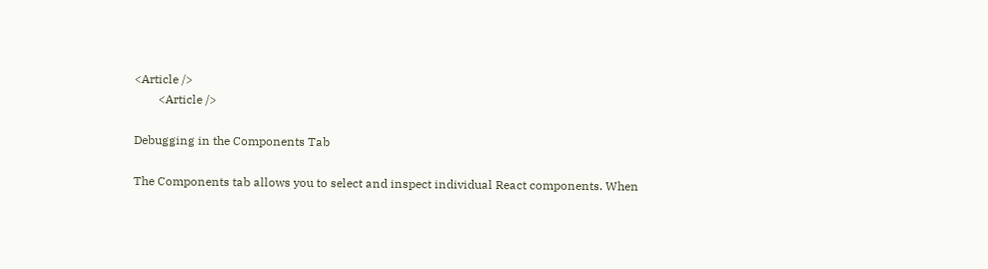<Article />
        <Article />

Debugging in the Components Tab

The Components tab allows you to select and inspect individual React components. When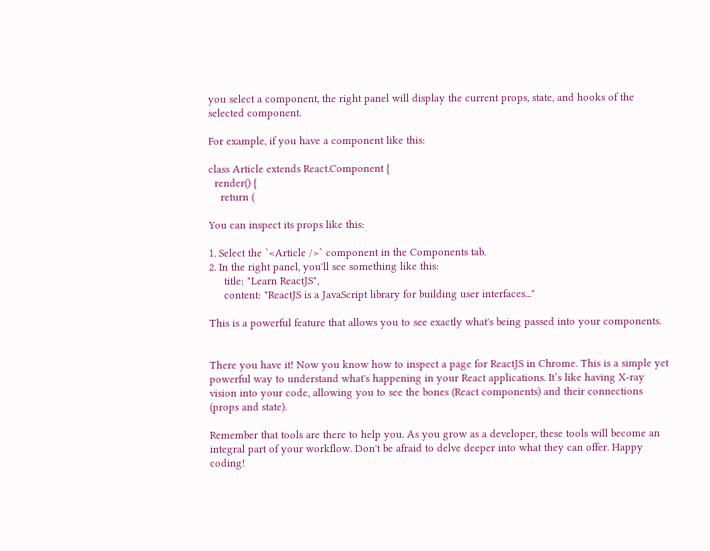you select a component, the right panel will display the current props, state, and hooks of the selected component.

For example, if you have a component like this:

class Article extends React.Component {
  render() {
    return (

You can inspect its props like this:

1. Select the `<Article />` component in the Components tab.
2. In the right panel, you'll see something like this:
     title: "Learn ReactJS",
     content: "ReactJS is a JavaScript library for building user interfaces..."

This is a powerful feature that allows you to see exactly what's being passed into your components.


There you have it! Now you know how to inspect a page for ReactJS in Chrome. This is a simple yet powerful way to understand what's happening in your React applications. It’s like having X-ray vision into your code, allowing you to see the bones (React components) and their connections (props and state).

Remember that tools are there to help you. As you grow as a developer, these tools will become an integral part of your workflow. Don't be afraid to delve deeper into what they can offer. Happy coding!